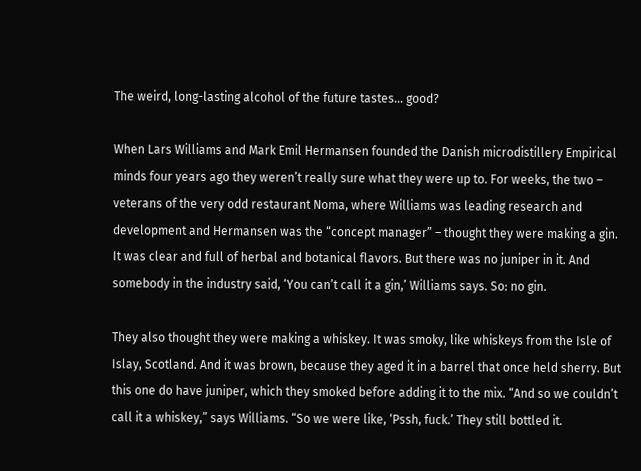The weird, long-lasting alcohol of the future tastes… good?

When Lars Williams and Mark Emil Hermansen founded the Danish microdistillery Empirical minds four years ago they weren’t really sure what they were up to. For weeks, the two – veterans of the very odd restaurant Noma, where Williams was leading research and development and Hermansen was the “concept manager” – thought they were making a gin. It was clear and full of herbal and botanical flavors. But there was no juniper in it. And somebody in the industry said, ‘You can’t call it a gin,’ Williams says. So: no gin.

They also thought they were making a whiskey. It was smoky, like whiskeys from the Isle of Islay, Scotland. And it was brown, because they aged it in a barrel that once held sherry. But this one do have juniper, which they smoked before adding it to the mix. “And so we couldn’t call it a whiskey,” says Williams. “So we were like, ‘Pssh, fuck.’ They still bottled it.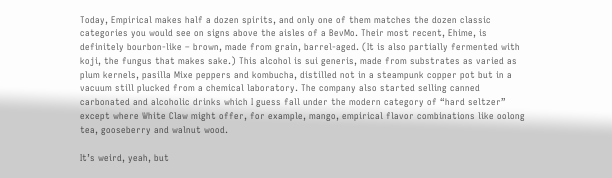Today, Empirical makes half a dozen spirits, and only one of them matches the dozen classic categories you would see on signs above the aisles of a BevMo. Their most recent, Ehime, is definitely bourbon-like – brown, made from grain, barrel-aged. (It is also partially fermented with koji, the fungus that makes sake.) This alcohol is sui generis, made from substrates as varied as plum kernels, pasilla Mixe peppers and kombucha, distilled not in a steampunk copper pot but in a vacuum still plucked from a chemical laboratory. The company also started selling canned carbonated and alcoholic drinks which I guess fall under the modern category of “hard seltzer” except where White Claw might offer, for example, mango, empirical flavor combinations like oolong tea, gooseberry and walnut wood.

It’s weird, yeah, but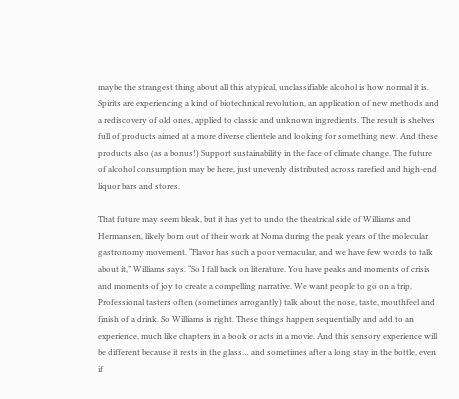maybe the strangest thing about all this atypical, unclassifiable alcohol is how normal it is. Spirits are experiencing a kind of biotechnical revolution, an application of new methods and a rediscovery of old ones, applied to classic and unknown ingredients. The result is shelves full of products aimed at a more diverse clientele and looking for something new. And these products also (as a bonus!) Support sustainability in the face of climate change. The future of alcohol consumption may be here, just unevenly distributed across rarefied and high-end liquor bars and stores.

That future may seem bleak, but it has yet to undo the theatrical side of Williams and Hermansen, likely born out of their work at Noma during the peak years of the molecular gastronomy movement. “Flavor has such a poor vernacular, and we have few words to talk about it,” Williams says. “So I fall back on literature. You have peaks and moments of crisis and moments of joy to create a compelling narrative. We want people to go on a trip. Professional tasters often (sometimes arrogantly) talk about the nose, taste, mouthfeel and finish of a drink. So Williams is right. These things happen sequentially and add to an experience, much like chapters in a book or acts in a movie. And this sensory experience will be different because it rests in the glass… and sometimes after a long stay in the bottle, even if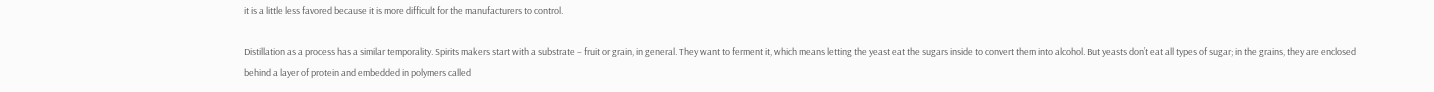it is a little less favored because it is more difficult for the manufacturers to control.

Distillation as a process has a similar temporality. Spirits makers start with a substrate – fruit or grain, in general. They want to ferment it, which means letting the yeast eat the sugars inside to convert them into alcohol. But yeasts don’t eat all types of sugar; in the grains, they are enclosed behind a layer of protein and embedded in polymers called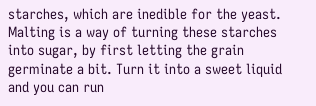starches, which are inedible for the yeast. Malting is a way of turning these starches into sugar, by first letting the grain germinate a bit. Turn it into a sweet liquid and you can run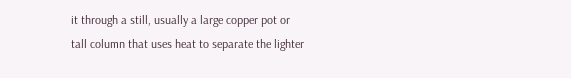it through a still, usually a large copper pot or tall column that uses heat to separate the lighter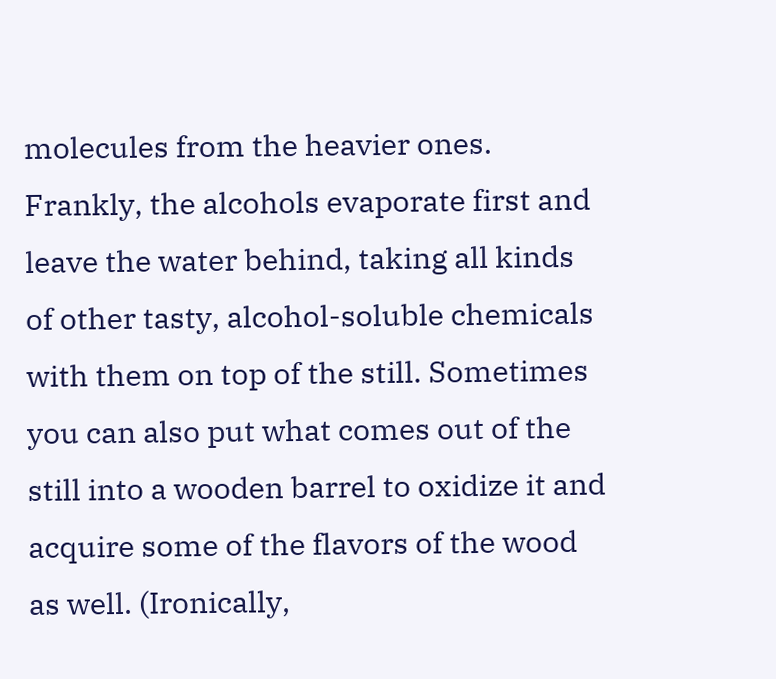molecules from the heavier ones. Frankly, the alcohols evaporate first and leave the water behind, taking all kinds of other tasty, alcohol-soluble chemicals with them on top of the still. Sometimes you can also put what comes out of the still into a wooden barrel to oxidize it and acquire some of the flavors of the wood as well. (Ironically,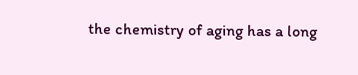the chemistry of aging has a long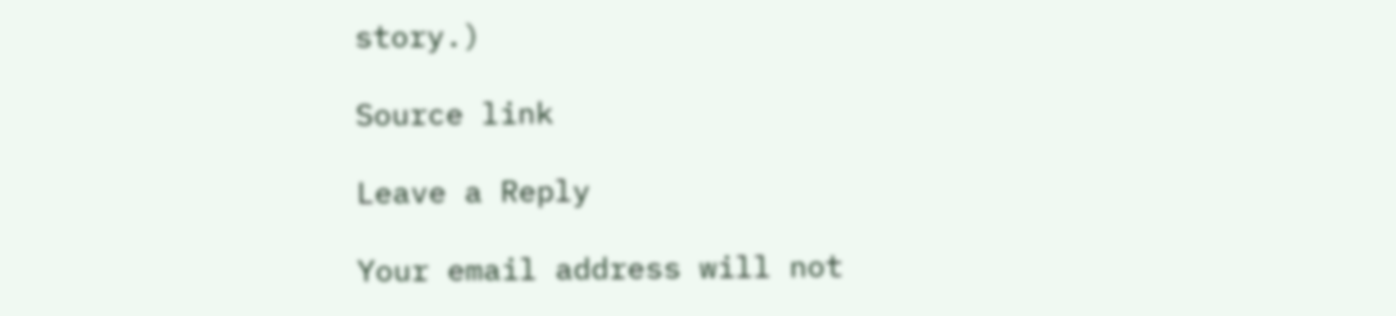story.)

Source link

Leave a Reply

Your email address will not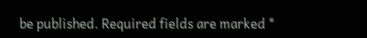be published. Required fields are marked *